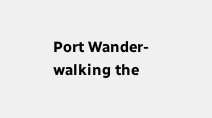Port Wander-walking the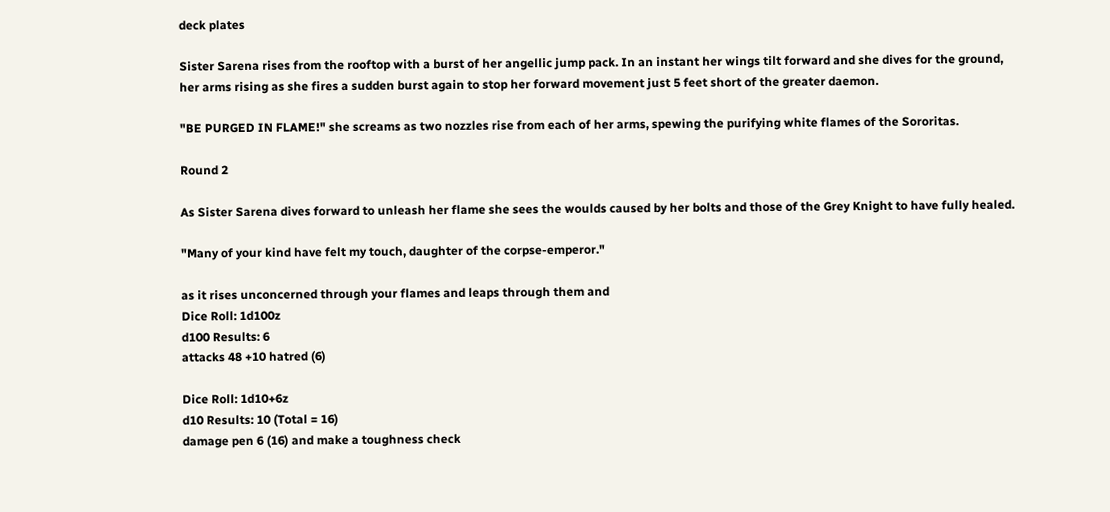deck plates

Sister Sarena rises from the rooftop with a burst of her angellic jump pack. In an instant her wings tilt forward and she dives for the ground, her arms rising as she fires a sudden burst again to stop her forward movement just 5 feet short of the greater daemon.

"BE PURGED IN FLAME!" she screams as two nozzles rise from each of her arms, spewing the purifying white flames of the Sororitas.

Round 2

As Sister Sarena dives forward to unleash her flame she sees the woulds caused by her bolts and those of the Grey Knight to have fully healed.

"Many of your kind have felt my touch, daughter of the corpse-emperor."

as it rises unconcerned through your flames and leaps through them and
Dice Roll: 1d100z
d100 Results: 6
attacks 48 +10 hatred (6)

Dice Roll: 1d10+6z
d10 Results: 10 (Total = 16)
damage pen 6 (16) and make a toughness check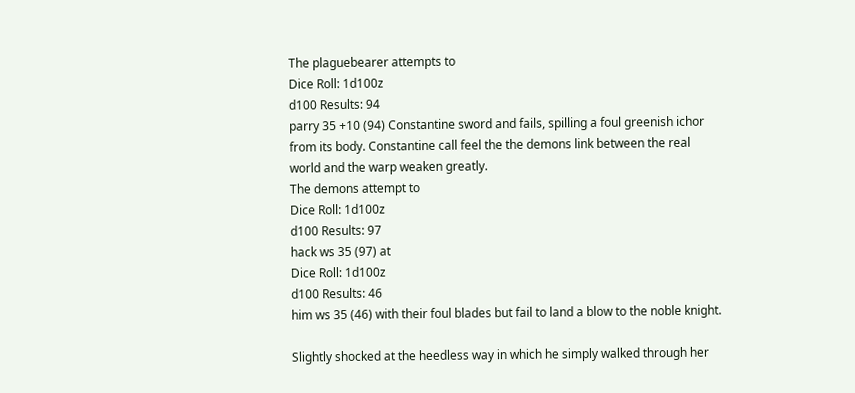The plaguebearer attempts to
Dice Roll: 1d100z
d100 Results: 94
parry 35 +10 (94) Constantine sword and fails, spilling a foul greenish ichor from its body. Constantine call feel the the demons link between the real world and the warp weaken greatly.
The demons attempt to
Dice Roll: 1d100z
d100 Results: 97
hack ws 35 (97) at
Dice Roll: 1d100z
d100 Results: 46
him ws 35 (46) with their foul blades but fail to land a blow to the noble knight.

Slightly shocked at the heedless way in which he simply walked through her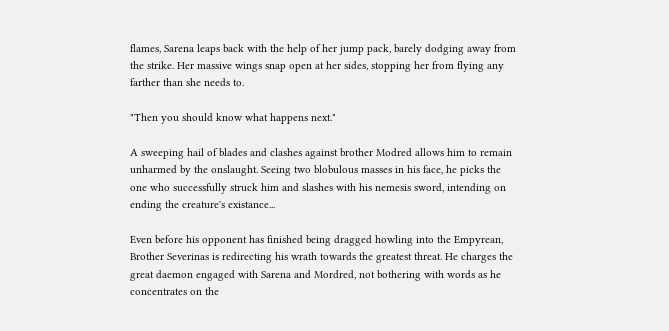flames, Sarena leaps back with the help of her jump pack, barely dodging away from the strike. Her massive wings snap open at her sides, stopping her from flying any farther than she needs to.

"Then you should know what happens next."

A sweeping hail of blades and clashes against brother Modred allows him to remain unharmed by the onslaught. Seeing two blobulous masses in his face, he picks the one who successfully struck him and slashes with his nemesis sword, intending on ending the creature's existance...

Even before his opponent has finished being dragged howling into the Empyrean, Brother Severinas is redirecting his wrath towards the greatest threat. He charges the great daemon engaged with Sarena and Mordred, not bothering with words as he concentrates on the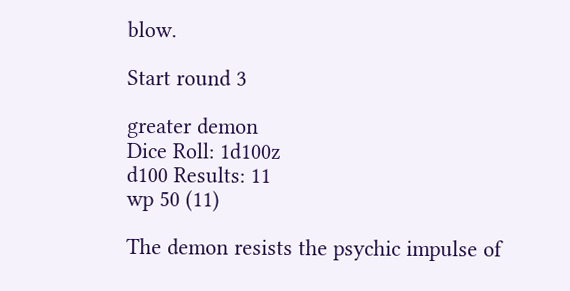blow.

Start round 3

greater demon
Dice Roll: 1d100z
d100 Results: 11
wp 50 (11)

The demon resists the psychic impulse of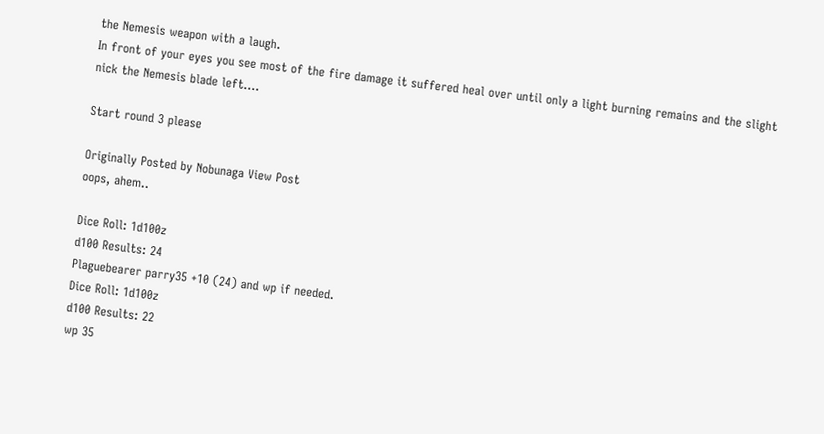the Nemesis weapon with a laugh.
In front of your eyes you see most of the fire damage it suffered heal over until only a light burning remains and the slight nick the Nemesis blade left....

Start round 3 please

Originally Posted by Nobunaga View Post
oops, ahem..

Dice Roll: 1d100z
d100 Results: 24
Plaguebearer parry35 +10 (24) and wp if needed.
Dice Roll: 1d100z
d100 Results: 22
wp 35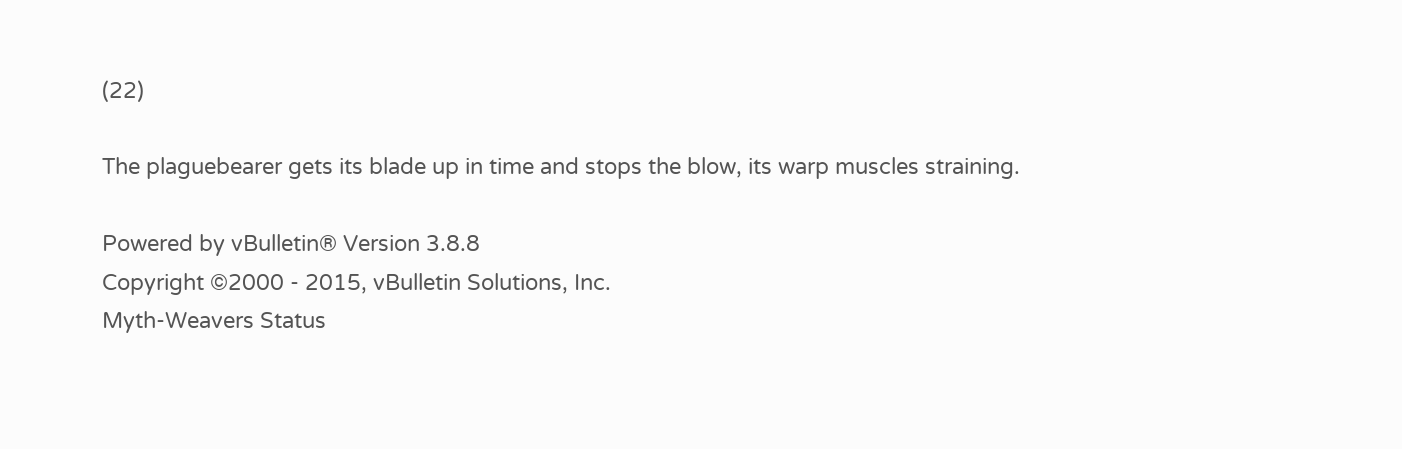(22)

The plaguebearer gets its blade up in time and stops the blow, its warp muscles straining.

Powered by vBulletin® Version 3.8.8
Copyright ©2000 - 2015, vBulletin Solutions, Inc.
Myth-Weavers Status